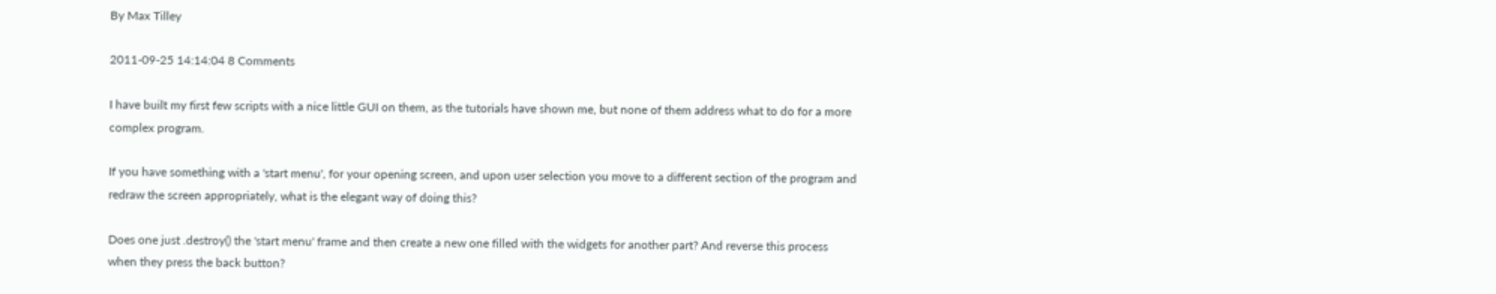By Max Tilley

2011-09-25 14:14:04 8 Comments

I have built my first few scripts with a nice little GUI on them, as the tutorials have shown me, but none of them address what to do for a more complex program.

If you have something with a 'start menu', for your opening screen, and upon user selection you move to a different section of the program and redraw the screen appropriately, what is the elegant way of doing this?

Does one just .destroy() the 'start menu' frame and then create a new one filled with the widgets for another part? And reverse this process when they press the back button?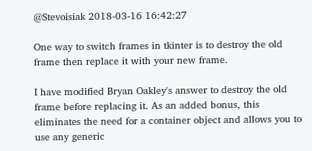@Stevoisiak 2018-03-16 16:42:27

One way to switch frames in tkinter is to destroy the old frame then replace it with your new frame.

I have modified Bryan Oakley's answer to destroy the old frame before replacing it. As an added bonus, this eliminates the need for a container object and allows you to use any generic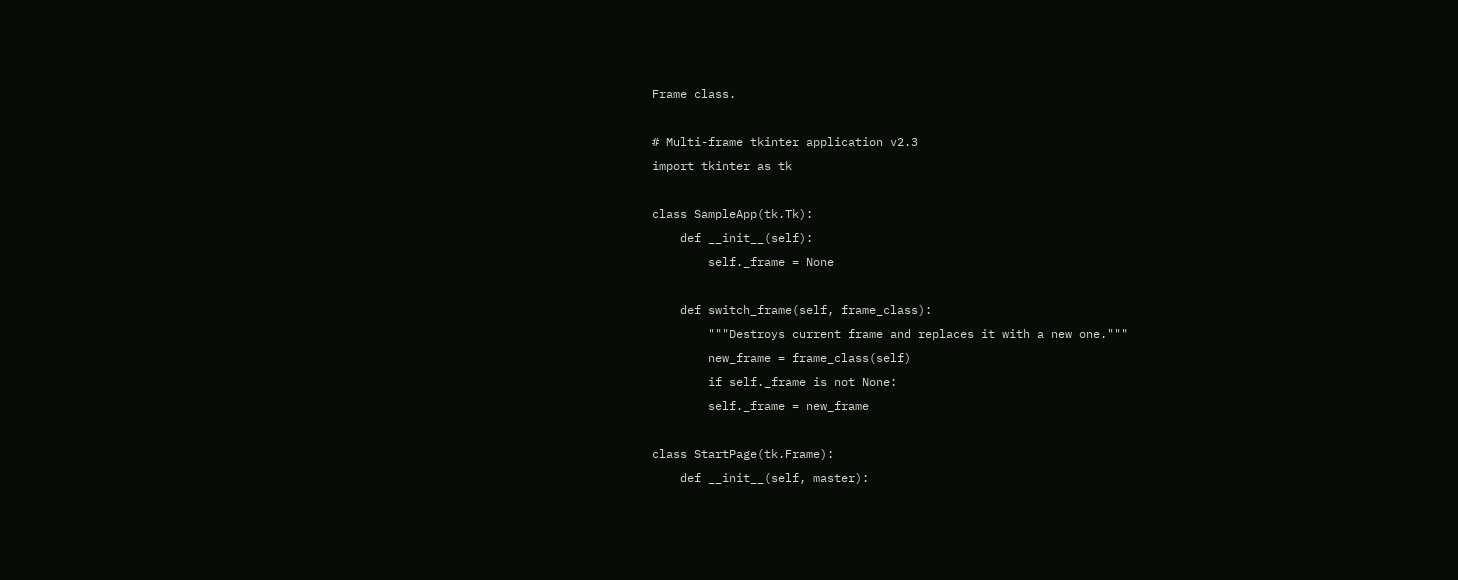Frame class.

# Multi-frame tkinter application v2.3
import tkinter as tk

class SampleApp(tk.Tk):
    def __init__(self):
        self._frame = None

    def switch_frame(self, frame_class):
        """Destroys current frame and replaces it with a new one."""
        new_frame = frame_class(self)
        if self._frame is not None:
        self._frame = new_frame

class StartPage(tk.Frame):
    def __init__(self, master):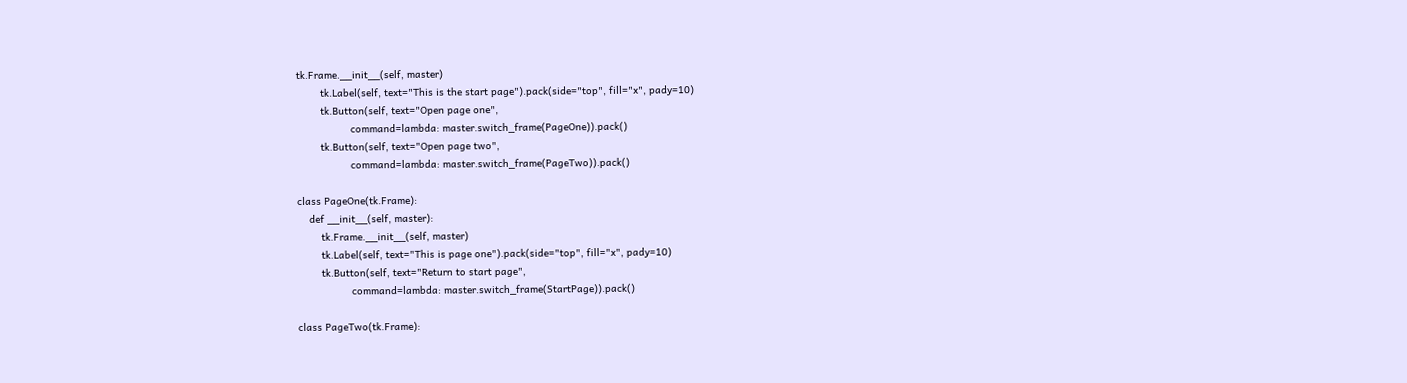tk.Frame.__init__(self, master)
        tk.Label(self, text="This is the start page").pack(side="top", fill="x", pady=10)
        tk.Button(self, text="Open page one",
                  command=lambda: master.switch_frame(PageOne)).pack()
        tk.Button(self, text="Open page two",
                  command=lambda: master.switch_frame(PageTwo)).pack()

class PageOne(tk.Frame):
    def __init__(self, master):
        tk.Frame.__init__(self, master)
        tk.Label(self, text="This is page one").pack(side="top", fill="x", pady=10)
        tk.Button(self, text="Return to start page",
                  command=lambda: master.switch_frame(StartPage)).pack()

class PageTwo(tk.Frame):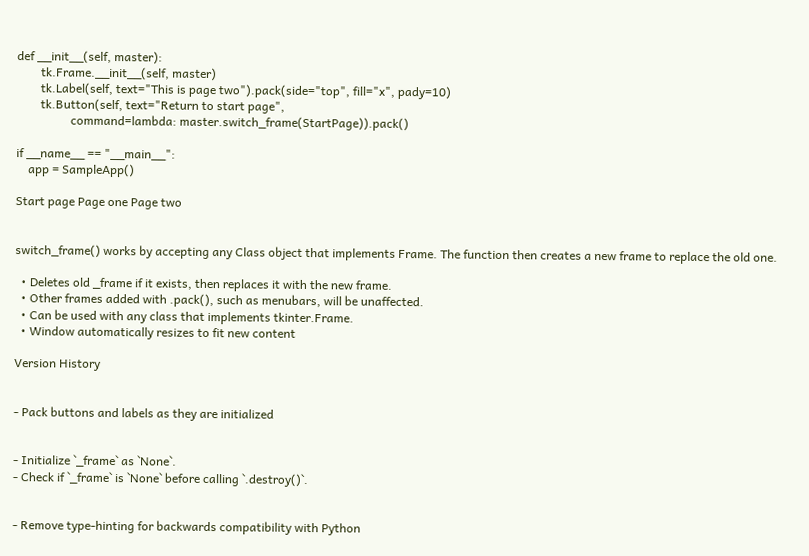def __init__(self, master):
        tk.Frame.__init__(self, master)
        tk.Label(self, text="This is page two").pack(side="top", fill="x", pady=10)
        tk.Button(self, text="Return to start page",
                  command=lambda: master.switch_frame(StartPage)).pack()

if __name__ == "__main__":
    app = SampleApp()

Start page Page one Page two


switch_frame() works by accepting any Class object that implements Frame. The function then creates a new frame to replace the old one.

  • Deletes old _frame if it exists, then replaces it with the new frame.
  • Other frames added with .pack(), such as menubars, will be unaffected.
  • Can be used with any class that implements tkinter.Frame.
  • Window automatically resizes to fit new content

Version History


- Pack buttons and labels as they are initialized


- Initialize `_frame` as `None`.
- Check if `_frame` is `None` before calling `.destroy()`.


- Remove type-hinting for backwards compatibility with Python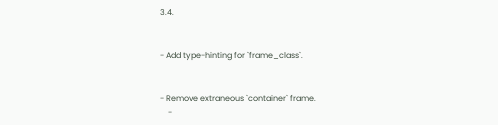3.4.


- Add type-hinting for `frame_class`.


- Remove extraneous `container` frame.
    -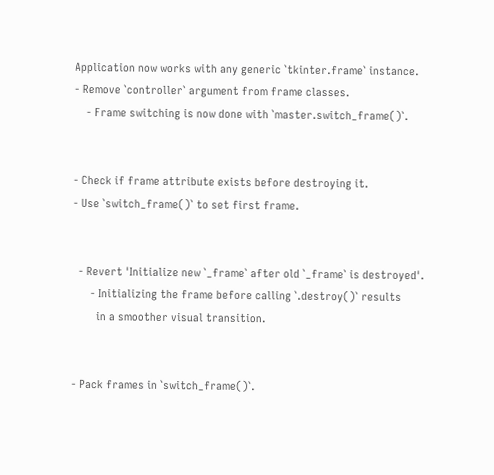Application now works with any generic `tkinter.frame` instance.
- Remove `controller` argument from frame classes.
    - Frame switching is now done with `master.switch_frame()`.


- Check if frame attribute exists before destroying it.
- Use `switch_frame()` to set first frame.


  - Revert 'Initialize new `_frame` after old `_frame` is destroyed'.
      - Initializing the frame before calling `.destroy()` results
        in a smoother visual transition.


- Pack frames in `switch_frame()`.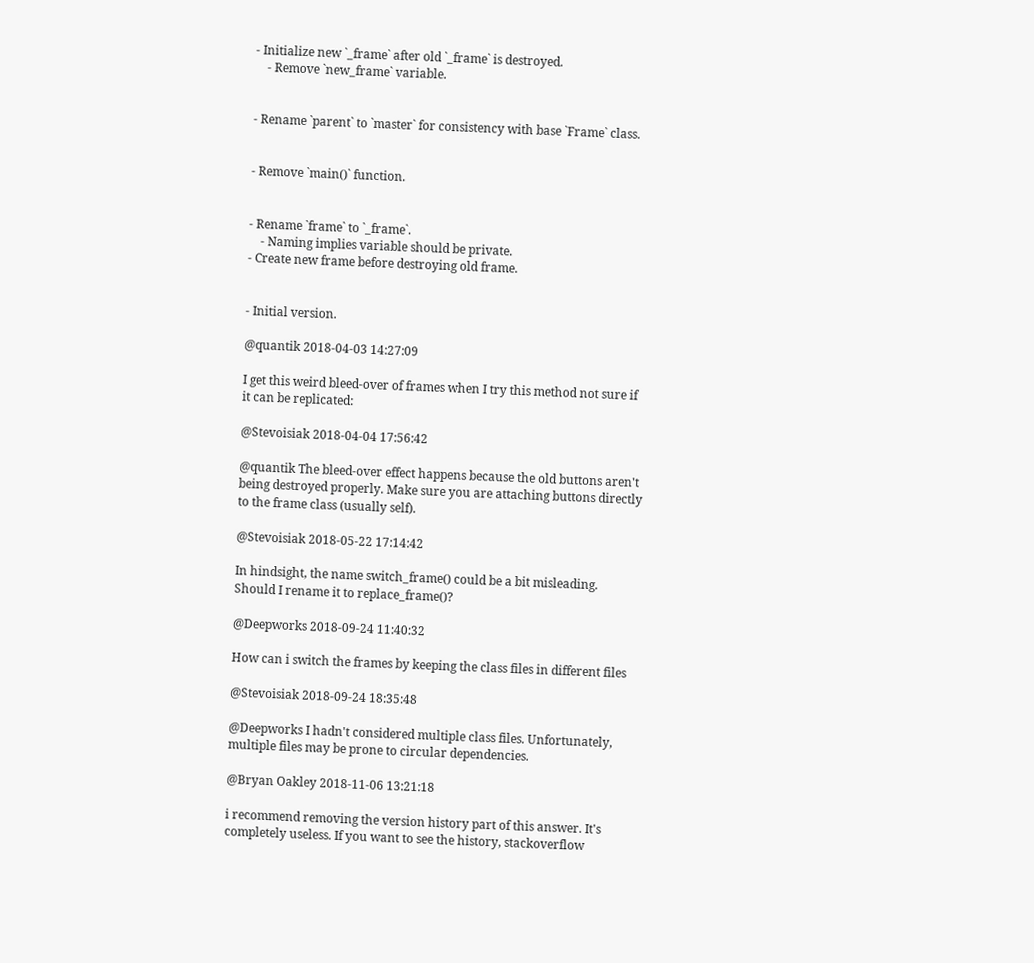- Initialize new `_frame` after old `_frame` is destroyed.
    - Remove `new_frame` variable.


- Rename `parent` to `master` for consistency with base `Frame` class.


- Remove `main()` function.


- Rename `frame` to `_frame`.
    - Naming implies variable should be private.
- Create new frame before destroying old frame.


- Initial version.

@quantik 2018-04-03 14:27:09

I get this weird bleed-over of frames when I try this method not sure if it can be replicated:

@Stevoisiak 2018-04-04 17:56:42

@quantik The bleed-over effect happens because the old buttons aren't being destroyed properly. Make sure you are attaching buttons directly to the frame class (usually self).

@Stevoisiak 2018-05-22 17:14:42

In hindsight, the name switch_frame() could be a bit misleading. Should I rename it to replace_frame()?

@Deepworks 2018-09-24 11:40:32

How can i switch the frames by keeping the class files in different files

@Stevoisiak 2018-09-24 18:35:48

@Deepworks I hadn't considered multiple class files. Unfortunately, multiple files may be prone to circular dependencies.

@Bryan Oakley 2018-11-06 13:21:18

i recommend removing the version history part of this answer. It's completely useless. If you want to see the history, stackoverflow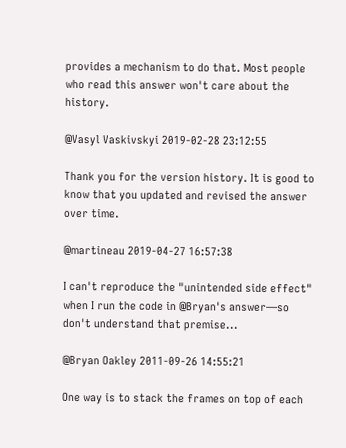provides a mechanism to do that. Most people who read this answer won't care about the history.

@Vasyl Vaskivskyi 2019-02-28 23:12:55

Thank you for the version history. It is good to know that you updated and revised the answer over time.

@martineau 2019-04-27 16:57:38

I can't reproduce the "unintended side effect" when I run the code in @Bryan's answer—so don't understand that premise...

@Bryan Oakley 2011-09-26 14:55:21

One way is to stack the frames on top of each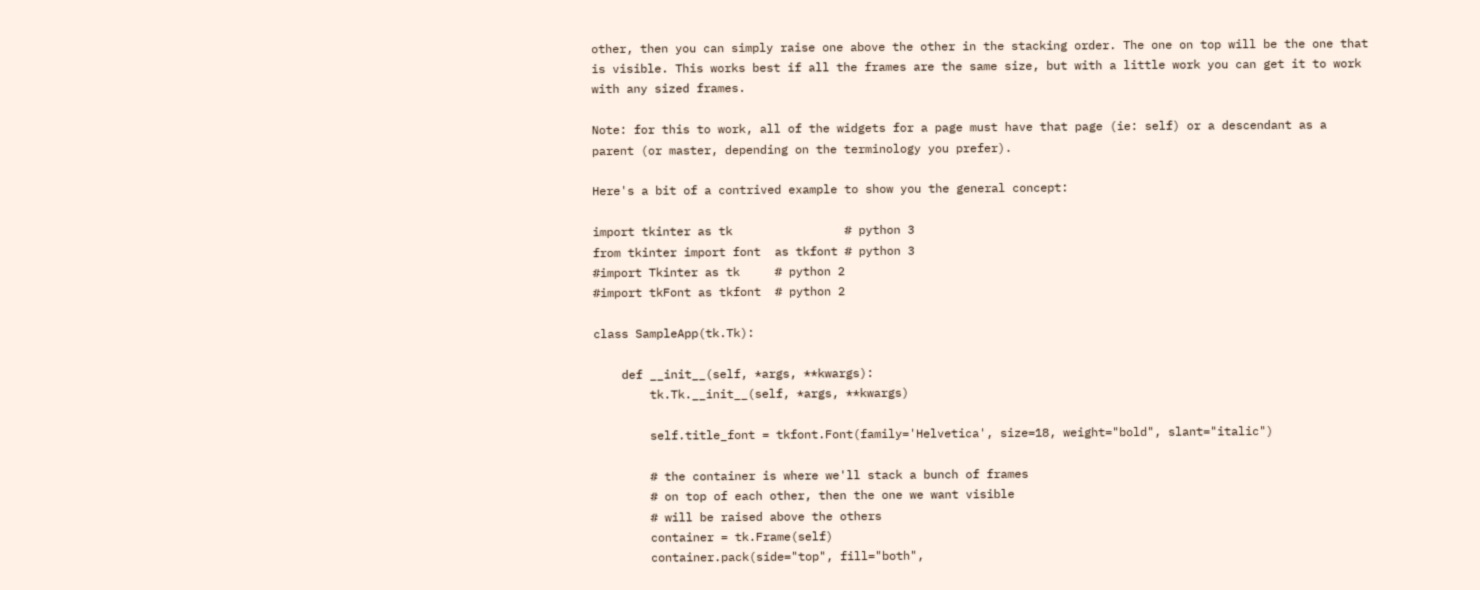other, then you can simply raise one above the other in the stacking order. The one on top will be the one that is visible. This works best if all the frames are the same size, but with a little work you can get it to work with any sized frames.

Note: for this to work, all of the widgets for a page must have that page (ie: self) or a descendant as a parent (or master, depending on the terminology you prefer).

Here's a bit of a contrived example to show you the general concept:

import tkinter as tk                # python 3
from tkinter import font  as tkfont # python 3
#import Tkinter as tk     # python 2
#import tkFont as tkfont  # python 2

class SampleApp(tk.Tk):

    def __init__(self, *args, **kwargs):
        tk.Tk.__init__(self, *args, **kwargs)

        self.title_font = tkfont.Font(family='Helvetica', size=18, weight="bold", slant="italic")

        # the container is where we'll stack a bunch of frames
        # on top of each other, then the one we want visible
        # will be raised above the others
        container = tk.Frame(self)
        container.pack(side="top", fill="both",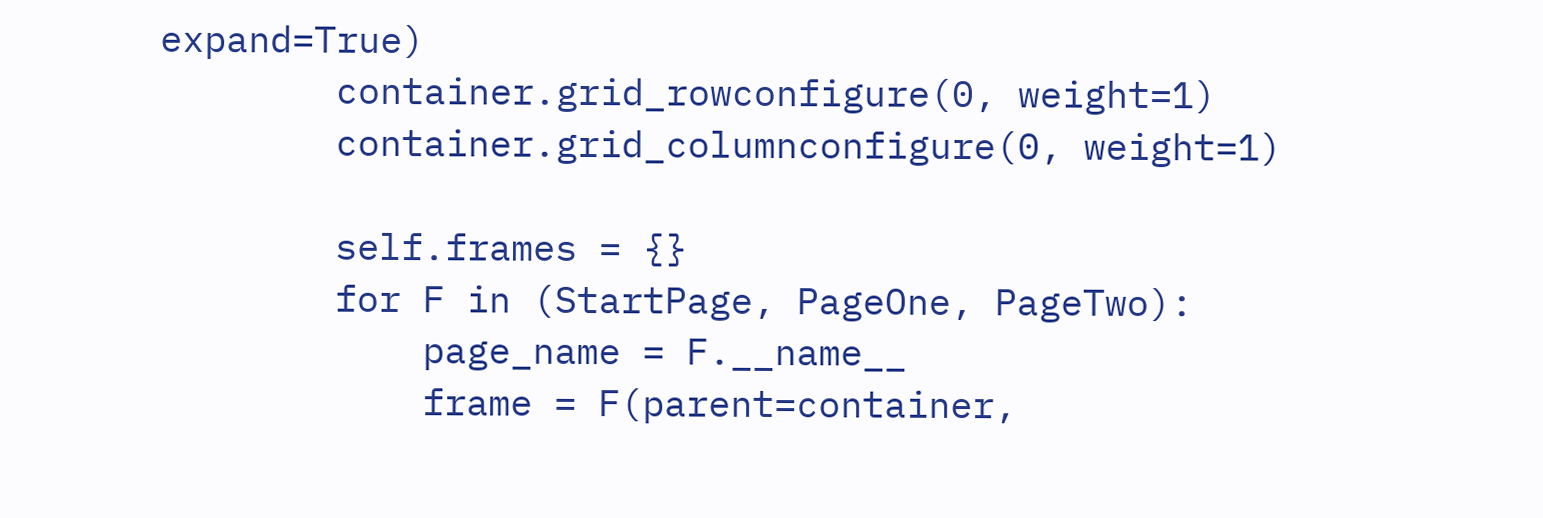expand=True)
        container.grid_rowconfigure(0, weight=1)
        container.grid_columnconfigure(0, weight=1)

        self.frames = {}
        for F in (StartPage, PageOne, PageTwo):
            page_name = F.__name__
            frame = F(parent=container,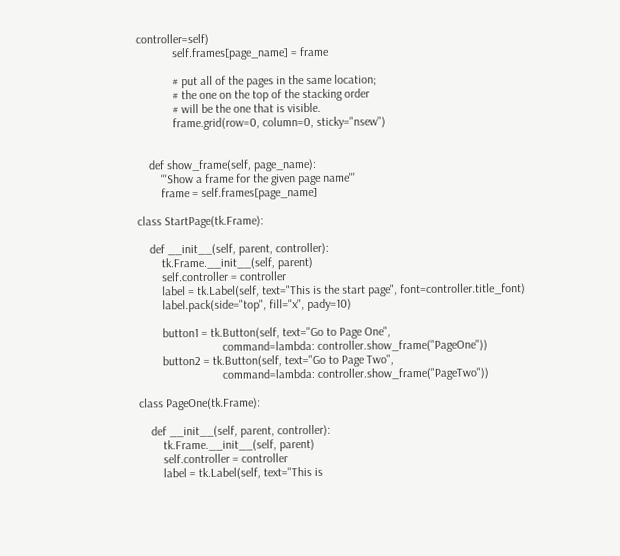controller=self)
            self.frames[page_name] = frame

            # put all of the pages in the same location;
            # the one on the top of the stacking order
            # will be the one that is visible.
            frame.grid(row=0, column=0, sticky="nsew")


    def show_frame(self, page_name):
        '''Show a frame for the given page name'''
        frame = self.frames[page_name]

class StartPage(tk.Frame):

    def __init__(self, parent, controller):
        tk.Frame.__init__(self, parent)
        self.controller = controller
        label = tk.Label(self, text="This is the start page", font=controller.title_font)
        label.pack(side="top", fill="x", pady=10)

        button1 = tk.Button(self, text="Go to Page One",
                            command=lambda: controller.show_frame("PageOne"))
        button2 = tk.Button(self, text="Go to Page Two",
                            command=lambda: controller.show_frame("PageTwo"))

class PageOne(tk.Frame):

    def __init__(self, parent, controller):
        tk.Frame.__init__(self, parent)
        self.controller = controller
        label = tk.Label(self, text="This is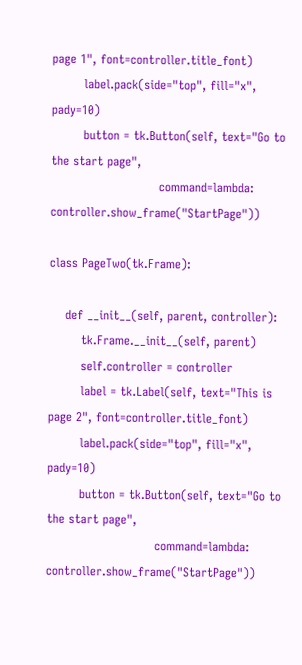page 1", font=controller.title_font)
        label.pack(side="top", fill="x", pady=10)
        button = tk.Button(self, text="Go to the start page",
                           command=lambda: controller.show_frame("StartPage"))

class PageTwo(tk.Frame):

    def __init__(self, parent, controller):
        tk.Frame.__init__(self, parent)
        self.controller = controller
        label = tk.Label(self, text="This is page 2", font=controller.title_font)
        label.pack(side="top", fill="x", pady=10)
        button = tk.Button(self, text="Go to the start page",
                           command=lambda: controller.show_frame("StartPage"))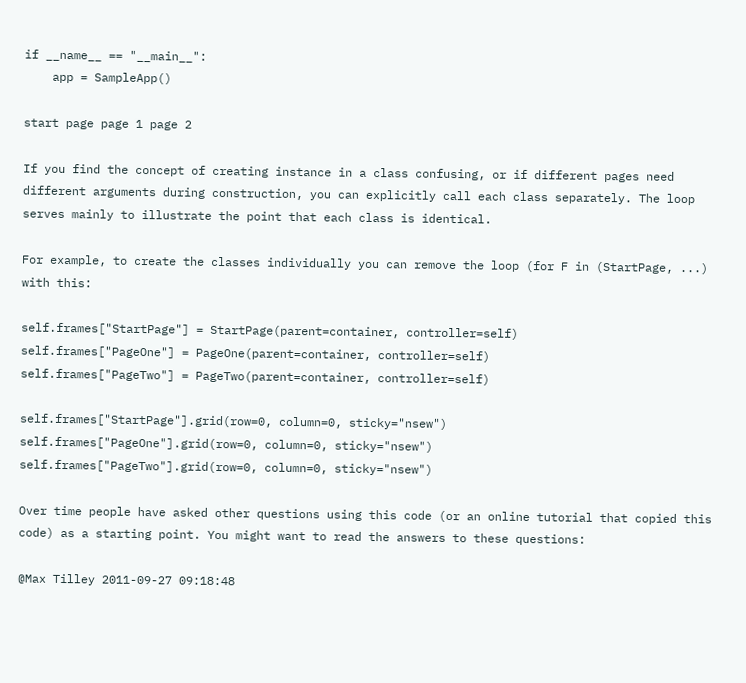if __name__ == "__main__":
    app = SampleApp()

start page page 1 page 2

If you find the concept of creating instance in a class confusing, or if different pages need different arguments during construction, you can explicitly call each class separately. The loop serves mainly to illustrate the point that each class is identical.

For example, to create the classes individually you can remove the loop (for F in (StartPage, ...) with this:

self.frames["StartPage"] = StartPage(parent=container, controller=self)
self.frames["PageOne"] = PageOne(parent=container, controller=self)
self.frames["PageTwo"] = PageTwo(parent=container, controller=self)

self.frames["StartPage"].grid(row=0, column=0, sticky="nsew")
self.frames["PageOne"].grid(row=0, column=0, sticky="nsew")
self.frames["PageTwo"].grid(row=0, column=0, sticky="nsew")

Over time people have asked other questions using this code (or an online tutorial that copied this code) as a starting point. You might want to read the answers to these questions:

@Max Tilley 2011-09-27 09:18:48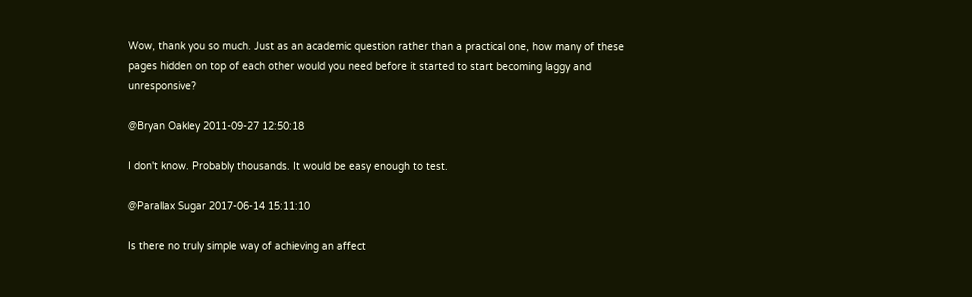Wow, thank you so much. Just as an academic question rather than a practical one, how many of these pages hidden on top of each other would you need before it started to start becoming laggy and unresponsive?

@Bryan Oakley 2011-09-27 12:50:18

I don't know. Probably thousands. It would be easy enough to test.

@Parallax Sugar 2017-06-14 15:11:10

Is there no truly simple way of achieving an affect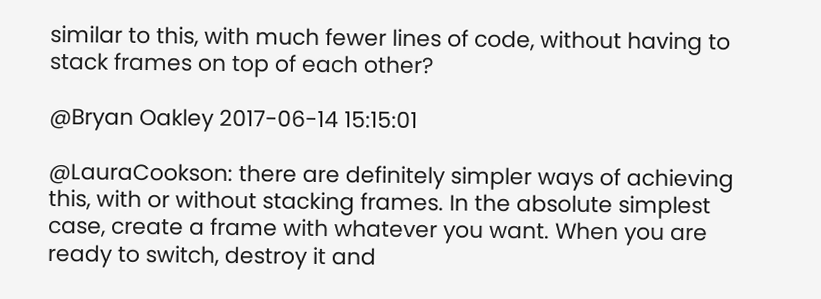similar to this, with much fewer lines of code, without having to stack frames on top of each other?

@Bryan Oakley 2017-06-14 15:15:01

@LauraCookson: there are definitely simpler ways of achieving this, with or without stacking frames. In the absolute simplest case, create a frame with whatever you want. When you are ready to switch, destroy it and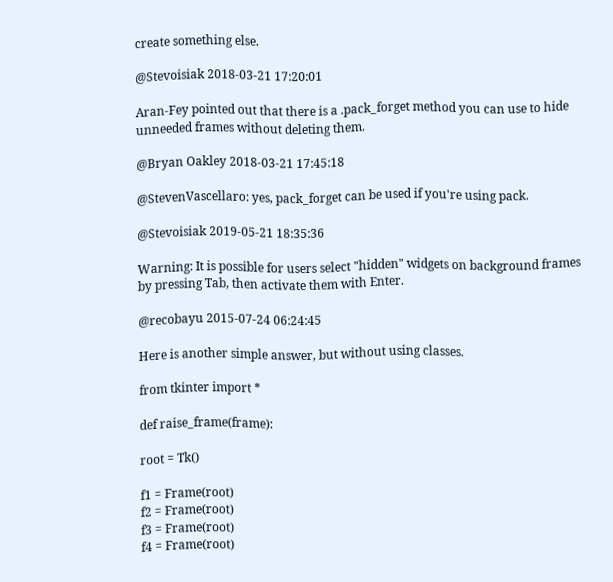create something else.

@Stevoisiak 2018-03-21 17:20:01

Aran-Fey pointed out that there is a .pack_forget method you can use to hide unneeded frames without deleting them.

@Bryan Oakley 2018-03-21 17:45:18

@StevenVascellaro: yes, pack_forget can be used if you're using pack.

@Stevoisiak 2019-05-21 18:35:36

Warning: It is possible for users select "hidden" widgets on background frames by pressing Tab, then activate them with Enter.

@recobayu 2015-07-24 06:24:45

Here is another simple answer, but without using classes.

from tkinter import *

def raise_frame(frame):

root = Tk()

f1 = Frame(root)
f2 = Frame(root)
f3 = Frame(root)
f4 = Frame(root)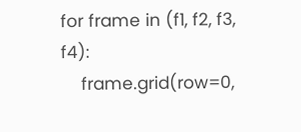for frame in (f1, f2, f3, f4):
    frame.grid(row=0,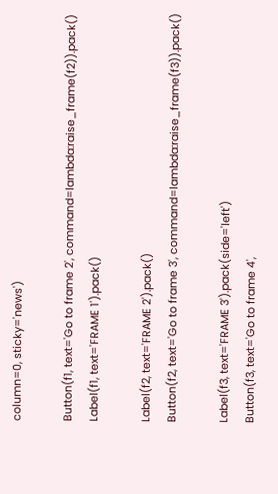column=0, sticky='news')

Button(f1, text='Go to frame 2', command=lambda:raise_frame(f2)).pack()
Label(f1, text='FRAME 1').pack()

Label(f2, text='FRAME 2').pack()
Button(f2, text='Go to frame 3', command=lambda:raise_frame(f3)).pack()

Label(f3, text='FRAME 3').pack(side='left')
Button(f3, text='Go to frame 4',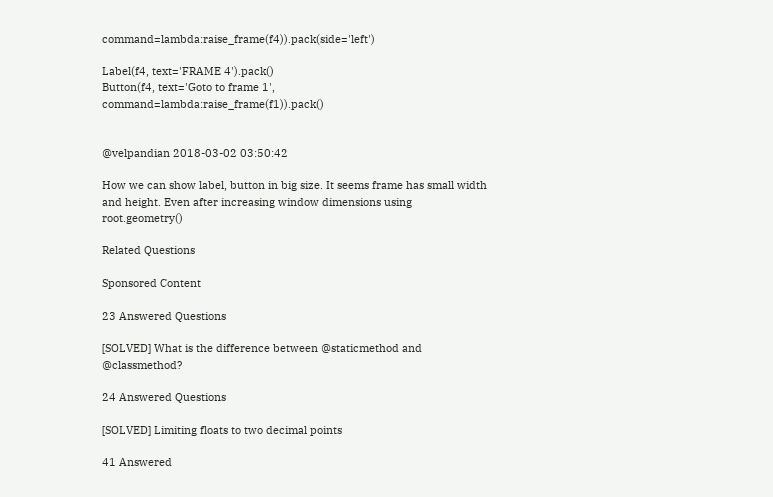command=lambda:raise_frame(f4)).pack(side='left')

Label(f4, text='FRAME 4').pack()
Button(f4, text='Goto to frame 1', command=lambda:raise_frame(f1)).pack()


@velpandian 2018-03-02 03:50:42

How we can show label, button in big size. It seems frame has small width and height. Even after increasing window dimensions using root.geometry()

Related Questions

Sponsored Content

23 Answered Questions

[SOLVED] What is the difference between @staticmethod and @classmethod?

24 Answered Questions

[SOLVED] Limiting floats to two decimal points

41 Answered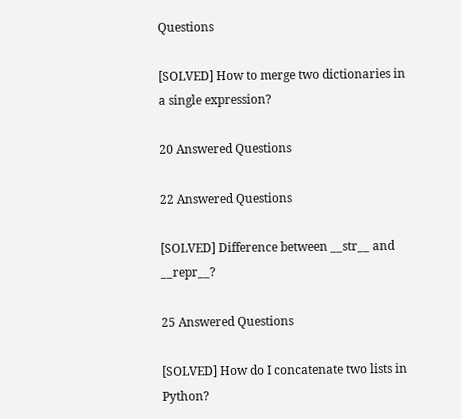Questions

[SOLVED] How to merge two dictionaries in a single expression?

20 Answered Questions

22 Answered Questions

[SOLVED] Difference between __str__ and __repr__?

25 Answered Questions

[SOLVED] How do I concatenate two lists in Python?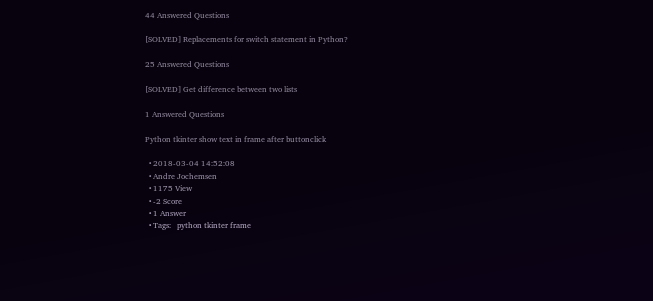44 Answered Questions

[SOLVED] Replacements for switch statement in Python?

25 Answered Questions

[SOLVED] Get difference between two lists

1 Answered Questions

Python tkinter show text in frame after buttonclick

  • 2018-03-04 14:52:08
  • Andre Jochemsen
  • 1175 View
  • -2 Score
  • 1 Answer
  • Tags:   python tkinter frame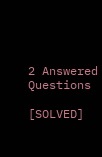2 Answered Questions

[SOLVED]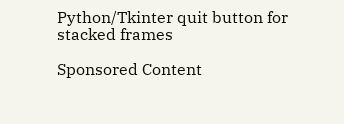Python/Tkinter quit button for stacked frames

Sponsored Content